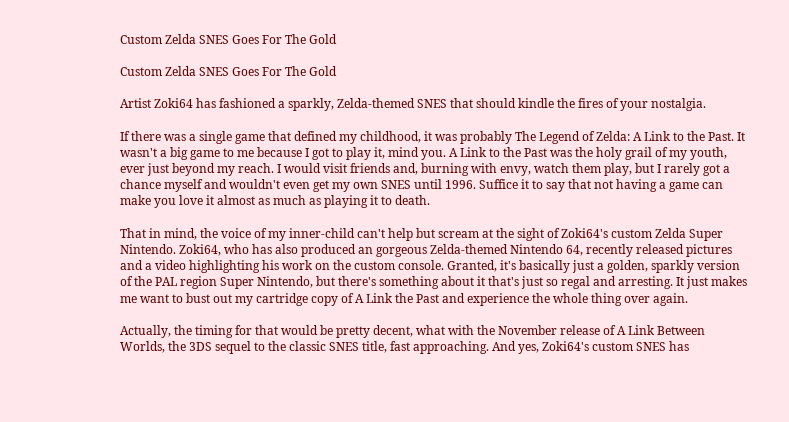Custom Zelda SNES Goes For The Gold

Custom Zelda SNES Goes For The Gold

Artist Zoki64 has fashioned a sparkly, Zelda-themed SNES that should kindle the fires of your nostalgia.

If there was a single game that defined my childhood, it was probably The Legend of Zelda: A Link to the Past. It wasn't a big game to me because I got to play it, mind you. A Link to the Past was the holy grail of my youth, ever just beyond my reach. I would visit friends and, burning with envy, watch them play, but I rarely got a chance myself and wouldn't even get my own SNES until 1996. Suffice it to say that not having a game can make you love it almost as much as playing it to death.

That in mind, the voice of my inner-child can't help but scream at the sight of Zoki64's custom Zelda Super Nintendo. Zoki64, who has also produced an gorgeous Zelda-themed Nintendo 64, recently released pictures and a video highlighting his work on the custom console. Granted, it's basically just a golden, sparkly version of the PAL region Super Nintendo, but there's something about it that's just so regal and arresting. It just makes me want to bust out my cartridge copy of A Link the Past and experience the whole thing over again.

Actually, the timing for that would be pretty decent, what with the November release of A Link Between Worlds, the 3DS sequel to the classic SNES title, fast approaching. And yes, Zoki64's custom SNES has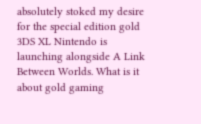absolutely stoked my desire for the special edition gold 3DS XL Nintendo is launching alongside A Link Between Worlds. What is it about gold gaming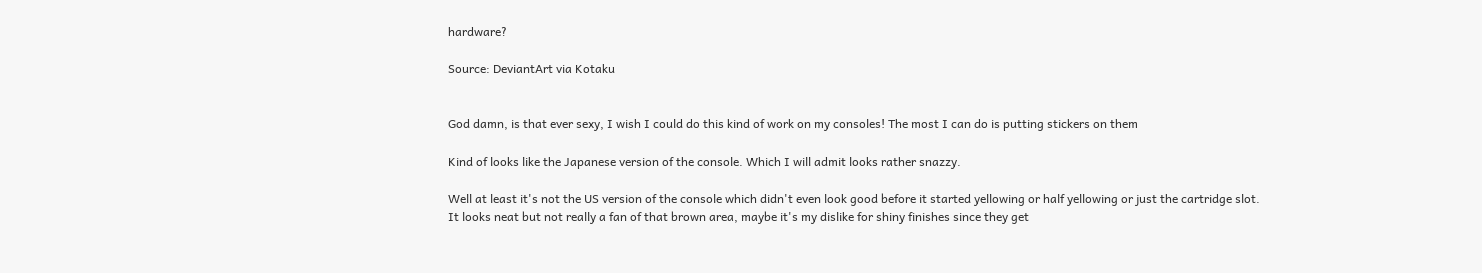hardware?

Source: DeviantArt via Kotaku


God damn, is that ever sexy, I wish I could do this kind of work on my consoles! The most I can do is putting stickers on them

Kind of looks like the Japanese version of the console. Which I will admit looks rather snazzy.

Well at least it's not the US version of the console which didn't even look good before it started yellowing or half yellowing or just the cartridge slot.
It looks neat but not really a fan of that brown area, maybe it's my dislike for shiny finishes since they get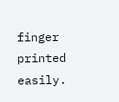finger printed easily.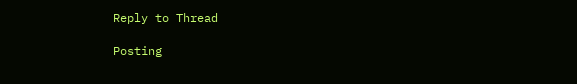Reply to Thread

Posting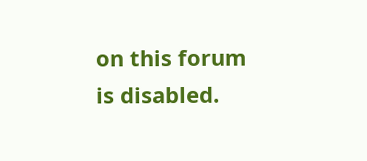on this forum is disabled.